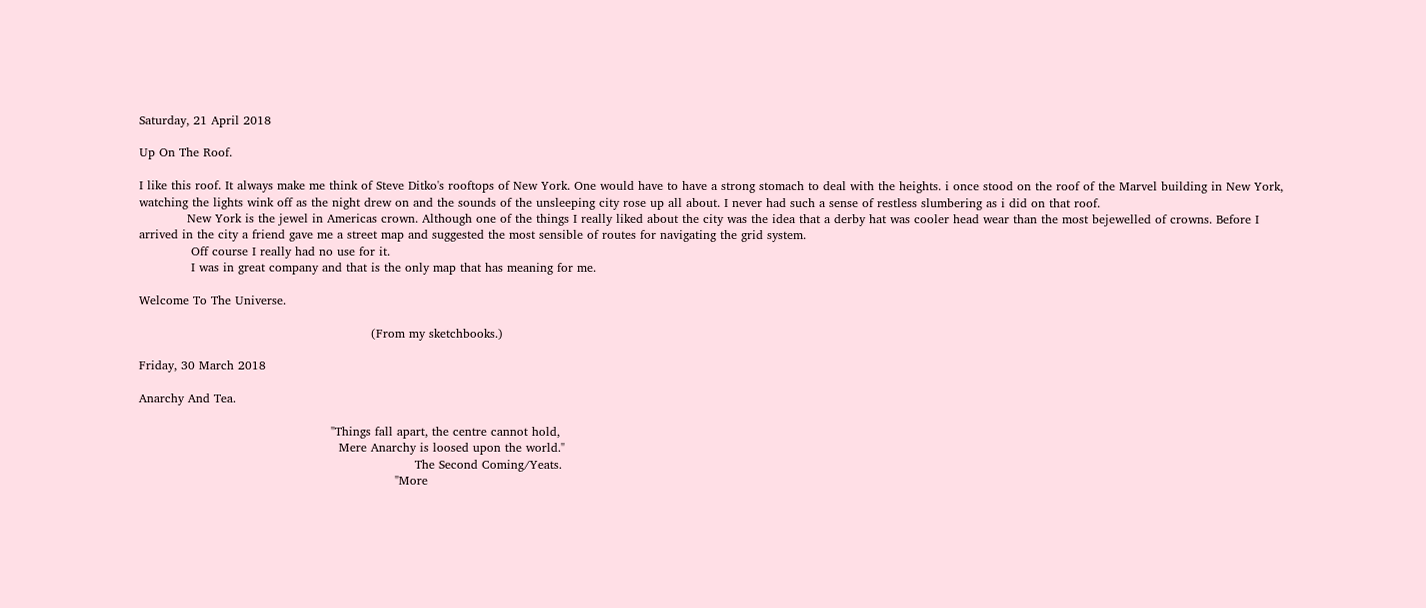Saturday, 21 April 2018

Up On The Roof.

I like this roof. It always make me think of Steve Ditko's rooftops of New York. One would have to have a strong stomach to deal with the heights. i once stood on the roof of the Marvel building in New York, watching the lights wink off as the night drew on and the sounds of the unsleeping city rose up all about. I never had such a sense of restless slumbering as i did on that roof.
            New York is the jewel in Americas crown. Although one of the things I really liked about the city was the idea that a derby hat was cooler head wear than the most bejewelled of crowns. Before I arrived in the city a friend gave me a street map and suggested the most sensible of routes for navigating the grid system.
             Off course I really had no use for it.
             I was in great company and that is the only map that has meaning for me.

Welcome To The Universe.

                                                          (From my sketchbooks.)

Friday, 30 March 2018

Anarchy And Tea.

                                                "Things fall apart, the centre cannot hold,
                                                  Mere Anarchy is loosed upon the world."
                                                                     The Second Coming/Yeats.
                                                                "More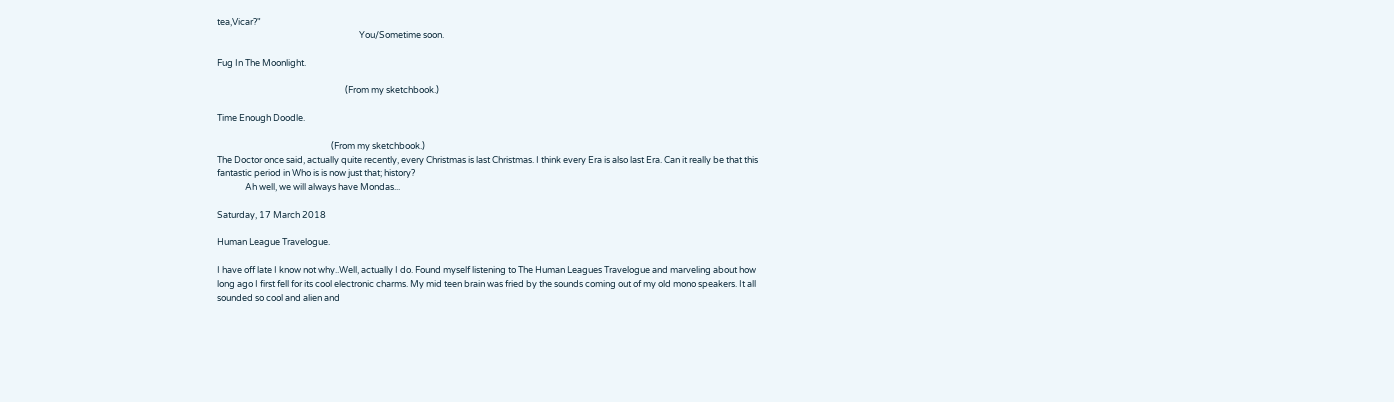tea,Vicar?"
                                                                       You/Sometime soon.

Fug In The Moonlight.

                                                                (From my sketchbook.)

Time Enough Doodle.

                                                         (From my sketchbook.)
The Doctor once said, actually quite recently, every Christmas is last Christmas. I think every Era is also last Era. Can it really be that this fantastic period in Who is is now just that; history?
              Ah well, we will always have Mondas...

Saturday, 17 March 2018

Human League Travelogue.

I have off late I know not why..Well, actually I do. Found myself listening to The Human Leagues Travelogue and marveling about how long ago I first fell for its cool electronic charms. My mid teen brain was fried by the sounds coming out of my old mono speakers. It all sounded so cool and alien and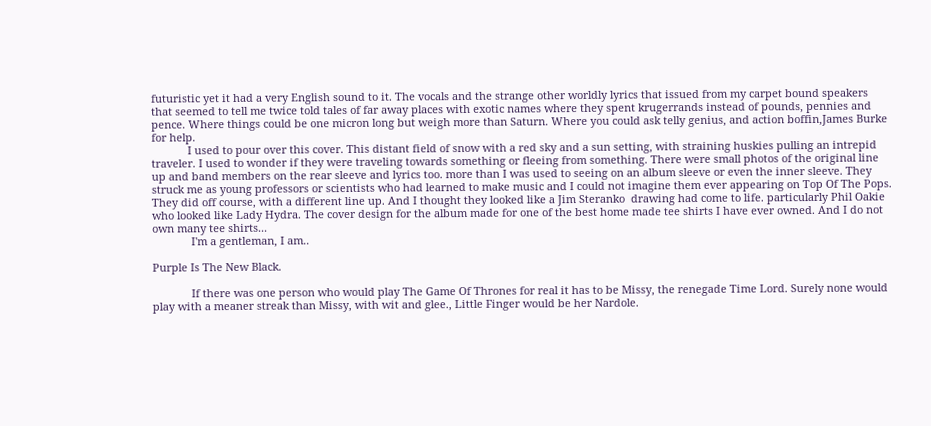futuristic yet it had a very English sound to it. The vocals and the strange other worldly lyrics that issued from my carpet bound speakers that seemed to tell me twice told tales of far away places with exotic names where they spent krugerrands instead of pounds, pennies and pence. Where things could be one micron long but weigh more than Saturn. Where you could ask telly genius, and action boffin,James Burke for help.
            I used to pour over this cover. This distant field of snow with a red sky and a sun setting, with straining huskies pulling an intrepid traveler. I used to wonder if they were traveling towards something or fleeing from something. There were small photos of the original line up and band members on the rear sleeve and lyrics too. more than I was used to seeing on an album sleeve or even the inner sleeve. They struck me as young professors or scientists who had learned to make music and I could not imagine them ever appearing on Top Of The Pops. They did off course, with a different line up. And I thought they looked like a Jim Steranko  drawing had come to life. particularly Phil Oakie who looked like Lady Hydra. The cover design for the album made for one of the best home made tee shirts I have ever owned. And I do not own many tee shirts...
             I'm a gentleman, I am..

Purple Is The New Black.

             If there was one person who would play The Game Of Thrones for real it has to be Missy, the renegade Time Lord. Surely none would play with a meaner streak than Missy, with wit and glee., Little Finger would be her Nardole.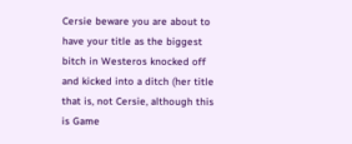Cersie beware you are about to have your title as the biggest bitch in Westeros knocked off and kicked into a ditch (her title that is, not Cersie, although this is Game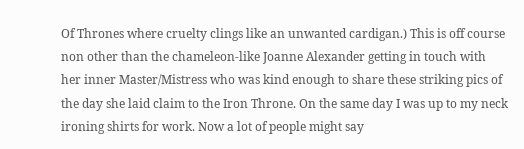Of Thrones where cruelty clings like an unwanted cardigan.) This is off course non other than the chameleon-like Joanne Alexander getting in touch with her inner Master/Mistress who was kind enough to share these striking pics of the day she laid claim to the Iron Throne. On the same day I was up to my neck ironing shirts for work. Now a lot of people might say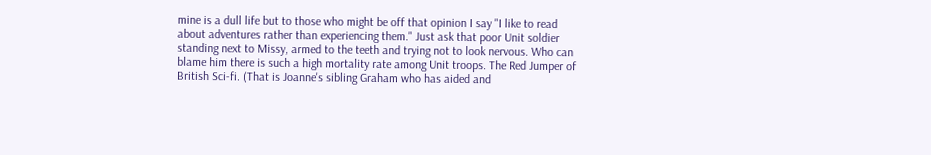mine is a dull life but to those who might be off that opinion I say "I like to read about adventures rather than experiencing them." Just ask that poor Unit soldier standing next to Missy, armed to the teeth and trying not to look nervous. Who can blame him there is such a high mortality rate among Unit troops. The Red Jumper of British Sci-fi. (That is Joanne's sibling Graham who has aided and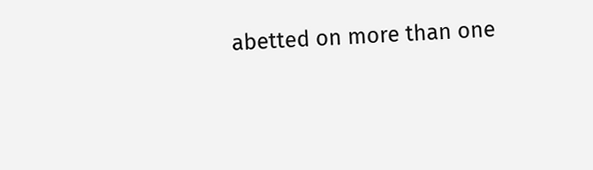abetted on more than one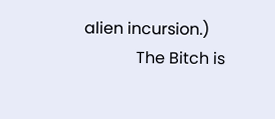alien incursion.)
             The Bitch is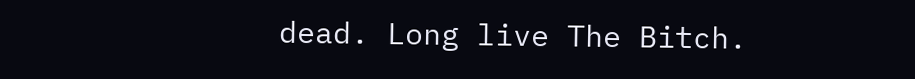dead. Long live The Bitch.